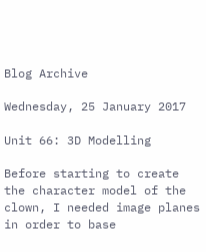Blog Archive

Wednesday, 25 January 2017

Unit 66: 3D Modelling

Before starting to create the character model of the clown, I needed image planes in order to base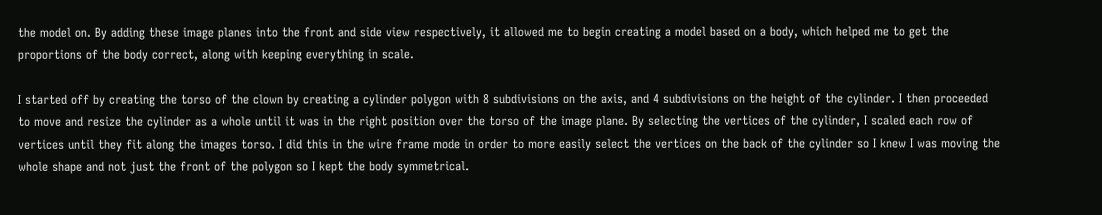the model on. By adding these image planes into the front and side view respectively, it allowed me to begin creating a model based on a body, which helped me to get the proportions of the body correct, along with keeping everything in scale.

I started off by creating the torso of the clown by creating a cylinder polygon with 8 subdivisions on the axis, and 4 subdivisions on the height of the cylinder. I then proceeded to move and resize the cylinder as a whole until it was in the right position over the torso of the image plane. By selecting the vertices of the cylinder, I scaled each row of vertices until they fit along the images torso. I did this in the wire frame mode in order to more easily select the vertices on the back of the cylinder so I knew I was moving the whole shape and not just the front of the polygon so I kept the body symmetrical.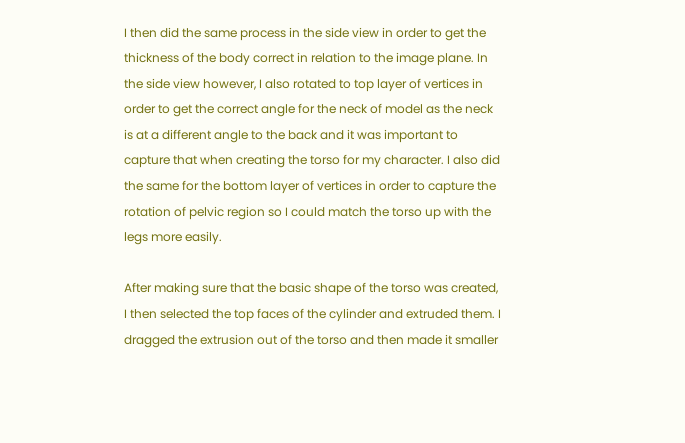I then did the same process in the side view in order to get the thickness of the body correct in relation to the image plane. In the side view however, I also rotated to top layer of vertices in order to get the correct angle for the neck of model as the neck is at a different angle to the back and it was important to capture that when creating the torso for my character. I also did the same for the bottom layer of vertices in order to capture the rotation of pelvic region so I could match the torso up with the legs more easily.

After making sure that the basic shape of the torso was created, I then selected the top faces of the cylinder and extruded them. I dragged the extrusion out of the torso and then made it smaller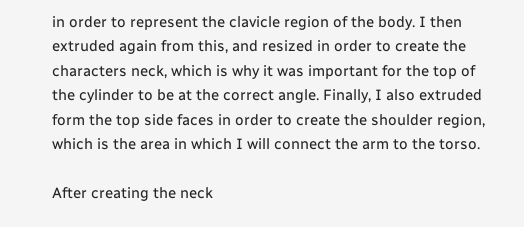in order to represent the clavicle region of the body. I then extruded again from this, and resized in order to create the characters neck, which is why it was important for the top of the cylinder to be at the correct angle. Finally, I also extruded form the top side faces in order to create the shoulder region, which is the area in which I will connect the arm to the torso.

After creating the neck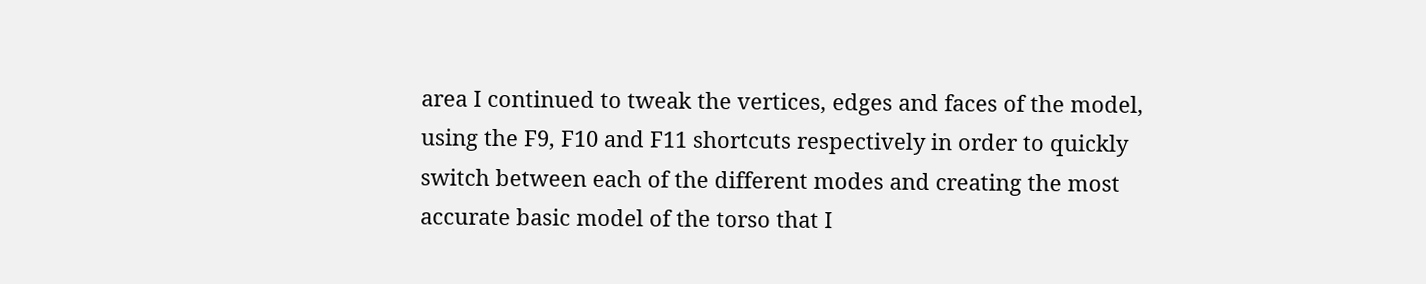area I continued to tweak the vertices, edges and faces of the model, using the F9, F10 and F11 shortcuts respectively in order to quickly switch between each of the different modes and creating the most accurate basic model of the torso that I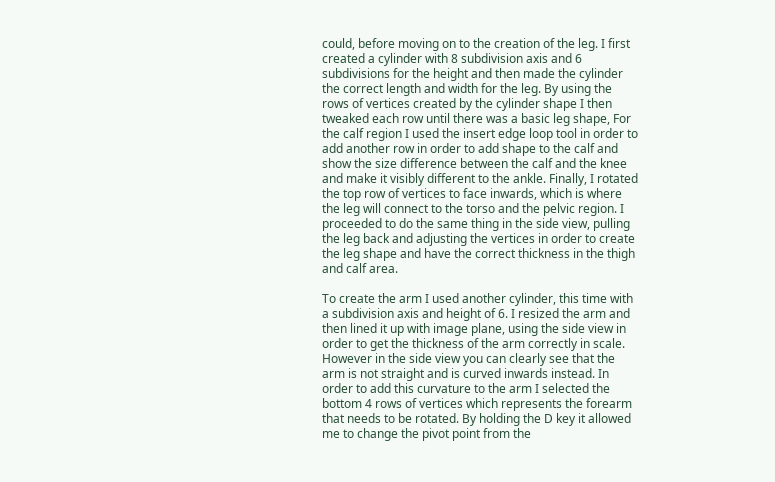could, before moving on to the creation of the leg. I first created a cylinder with 8 subdivision axis and 6 subdivisions for the height and then made the cylinder the correct length and width for the leg. By using the rows of vertices created by the cylinder shape I then tweaked each row until there was a basic leg shape, For the calf region I used the insert edge loop tool in order to add another row in order to add shape to the calf and show the size difference between the calf and the knee and make it visibly different to the ankle. Finally, I rotated the top row of vertices to face inwards, which is where the leg will connect to the torso and the pelvic region. I proceeded to do the same thing in the side view, pulling the leg back and adjusting the vertices in order to create the leg shape and have the correct thickness in the thigh and calf area.

To create the arm I used another cylinder, this time with a subdivision axis and height of 6. I resized the arm and then lined it up with image plane, using the side view in order to get the thickness of the arm correctly in scale. However in the side view you can clearly see that the arm is not straight and is curved inwards instead. In order to add this curvature to the arm I selected the bottom 4 rows of vertices which represents the forearm that needs to be rotated. By holding the D key it allowed me to change the pivot point from the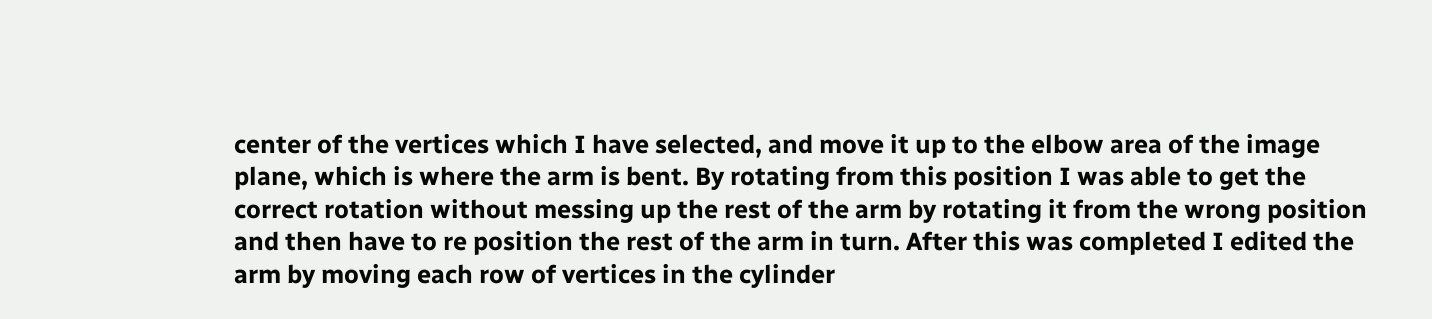center of the vertices which I have selected, and move it up to the elbow area of the image plane, which is where the arm is bent. By rotating from this position I was able to get the correct rotation without messing up the rest of the arm by rotating it from the wrong position and then have to re position the rest of the arm in turn. After this was completed I edited the arm by moving each row of vertices in the cylinder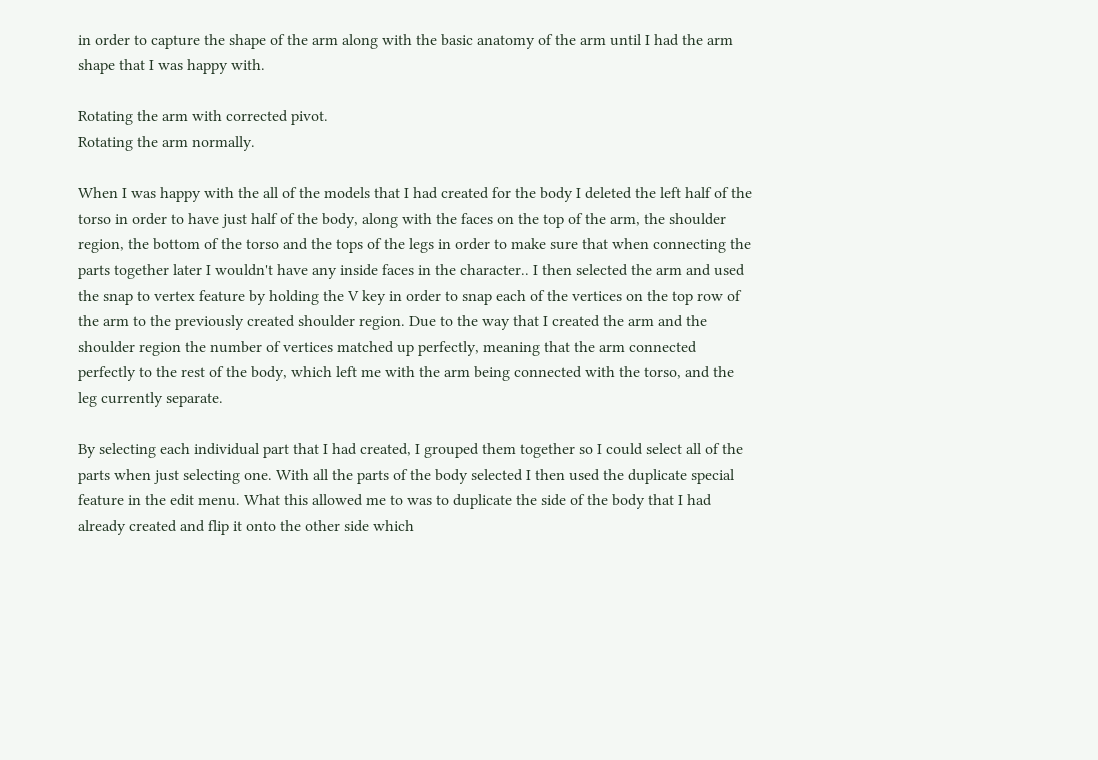in order to capture the shape of the arm along with the basic anatomy of the arm until I had the arm shape that I was happy with.

Rotating the arm with corrected pivot.
Rotating the arm normally.

When I was happy with the all of the models that I had created for the body I deleted the left half of the torso in order to have just half of the body, along with the faces on the top of the arm, the shoulder region, the bottom of the torso and the tops of the legs in order to make sure that when connecting the parts together later I wouldn't have any inside faces in the character.. I then selected the arm and used the snap to vertex feature by holding the V key in order to snap each of the vertices on the top row of the arm to the previously created shoulder region. Due to the way that I created the arm and the shoulder region the number of vertices matched up perfectly, meaning that the arm connected perfectly to the rest of the body, which left me with the arm being connected with the torso, and the leg currently separate.

By selecting each individual part that I had created, I grouped them together so I could select all of the parts when just selecting one. With all the parts of the body selected I then used the duplicate special feature in the edit menu. What this allowed me to was to duplicate the side of the body that I had already created and flip it onto the other side which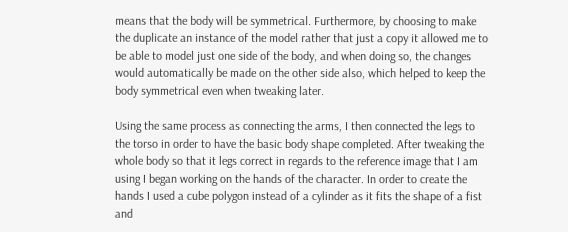means that the body will be symmetrical. Furthermore, by choosing to make the duplicate an instance of the model rather that just a copy it allowed me to be able to model just one side of the body, and when doing so, the changes would automatically be made on the other side also, which helped to keep the body symmetrical even when tweaking later.

Using the same process as connecting the arms, I then connected the legs to the torso in order to have the basic body shape completed. After tweaking the whole body so that it legs correct in regards to the reference image that I am using I began working on the hands of the character. In order to create the hands I used a cube polygon instead of a cylinder as it fits the shape of a fist and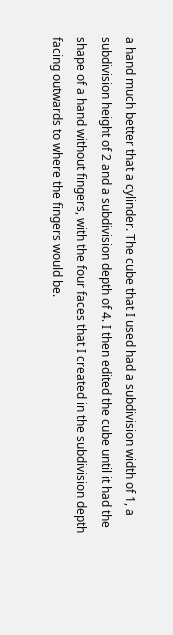a hand much better that a cylinder. The cube that I used had a subdivision width of 1, a subdivision height of 2 and a subdivision depth of 4. I then edited the cube until it had the shape of a hand without fingers, with the four faces that I created in the subdivision depth facing outwards to where the fingers would be.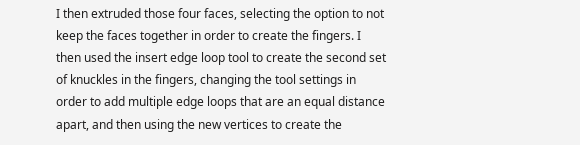I then extruded those four faces, selecting the option to not keep the faces together in order to create the fingers. I then used the insert edge loop tool to create the second set of knuckles in the fingers, changing the tool settings in order to add multiple edge loops that are an equal distance apart, and then using the new vertices to create the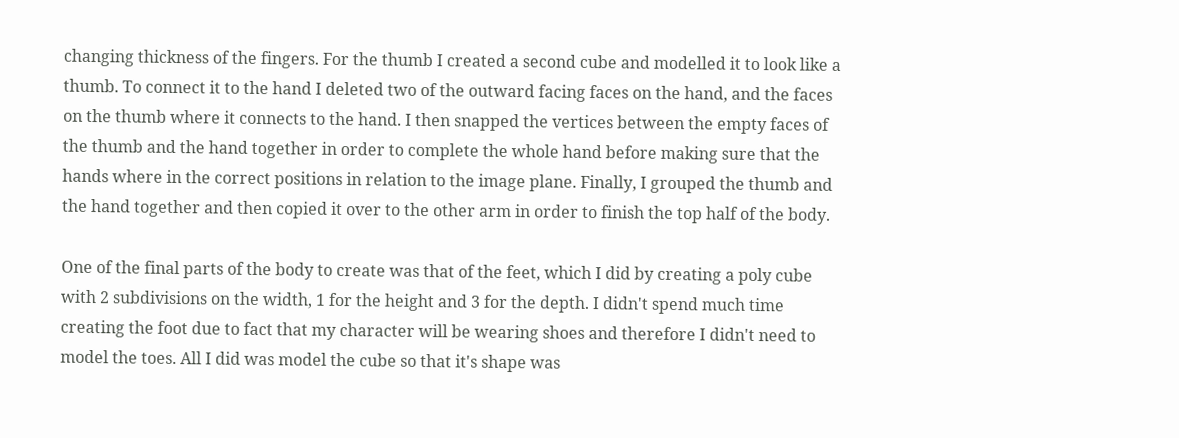changing thickness of the fingers. For the thumb I created a second cube and modelled it to look like a thumb. To connect it to the hand I deleted two of the outward facing faces on the hand, and the faces on the thumb where it connects to the hand. I then snapped the vertices between the empty faces of the thumb and the hand together in order to complete the whole hand before making sure that the hands where in the correct positions in relation to the image plane. Finally, I grouped the thumb and the hand together and then copied it over to the other arm in order to finish the top half of the body.

One of the final parts of the body to create was that of the feet, which I did by creating a poly cube with 2 subdivisions on the width, 1 for the height and 3 for the depth. I didn't spend much time creating the foot due to fact that my character will be wearing shoes and therefore I didn't need to model the toes. All I did was model the cube so that it's shape was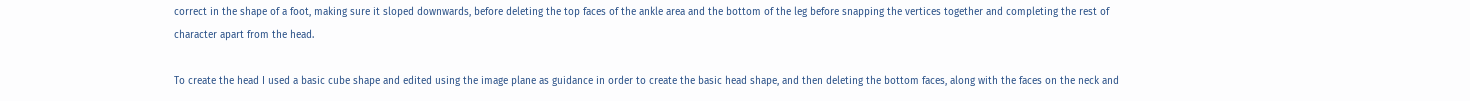correct in the shape of a foot, making sure it sloped downwards, before deleting the top faces of the ankle area and the bottom of the leg before snapping the vertices together and completing the rest of character apart from the head.

To create the head I used a basic cube shape and edited using the image plane as guidance in order to create the basic head shape, and then deleting the bottom faces, along with the faces on the neck and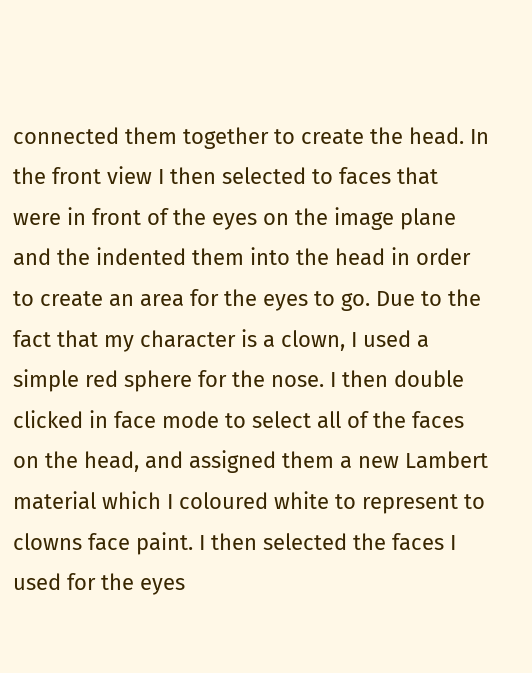connected them together to create the head. In the front view I then selected to faces that were in front of the eyes on the image plane and the indented them into the head in order to create an area for the eyes to go. Due to the fact that my character is a clown, I used a simple red sphere for the nose. I then double clicked in face mode to select all of the faces on the head, and assigned them a new Lambert material which I coloured white to represent to clowns face paint. I then selected the faces I used for the eyes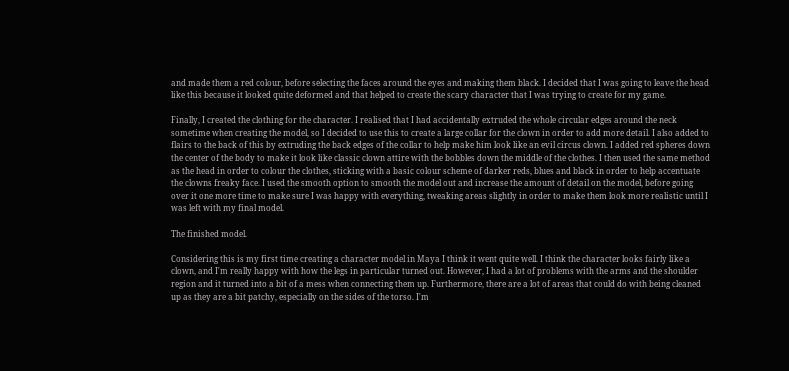and made them a red colour, before selecting the faces around the eyes and making them black. I decided that I was going to leave the head like this because it looked quite deformed and that helped to create the scary character that I was trying to create for my game.

Finally, I created the clothing for the character. I realised that I had accidentally extruded the whole circular edges around the neck sometime when creating the model, so I decided to use this to create a large collar for the clown in order to add more detail. I also added to flairs to the back of this by extruding the back edges of the collar to help make him look like an evil circus clown. I added red spheres down the center of the body to make it look like classic clown attire with the bobbles down the middle of the clothes. I then used the same method as the head in order to colour the clothes, sticking with a basic colour scheme of darker reds, blues and black in order to help accentuate the clowns freaky face. I used the smooth option to smooth the model out and increase the amount of detail on the model, before going over it one more time to make sure I was happy with everything, tweaking areas slightly in order to make them look more realistic until I was left with my final model.

The finished model.

Considering this is my first time creating a character model in Maya I think it went quite well. I think the character looks fairly like a clown, and I'm really happy with how the legs in particular turned out. However, I had a lot of problems with the arms and the shoulder region and it turned into a bit of a mess when connecting them up. Furthermore, there are a lot of areas that could do with being cleaned up as they are a bit patchy, especially on the sides of the torso. I'm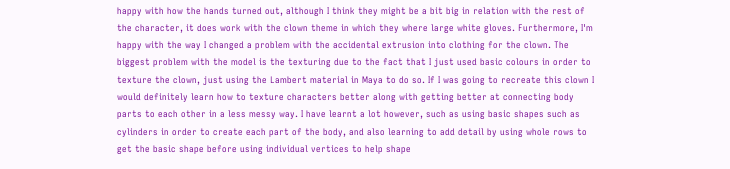happy with how the hands turned out, although I think they might be a bit big in relation with the rest of the character, it does work with the clown theme in which they where large white gloves. Furthermore, I'm happy with the way I changed a problem with the accidental extrusion into clothing for the clown. The biggest problem with the model is the texturing due to the fact that I just used basic colours in order to texture the clown, just using the Lambert material in Maya to do so. If I was going to recreate this clown I would definitely learn how to texture characters better along with getting better at connecting body parts to each other in a less messy way. I have learnt a lot however, such as using basic shapes such as cylinders in order to create each part of the body, and also learning to add detail by using whole rows to get the basic shape before using individual vertices to help shape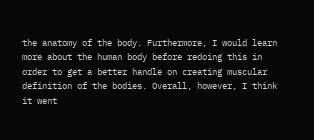the anatomy of the body. Furthermore, I would learn more about the human body before redoing this in order to get a better handle on creating muscular definition of the bodies. Overall, however, I think it went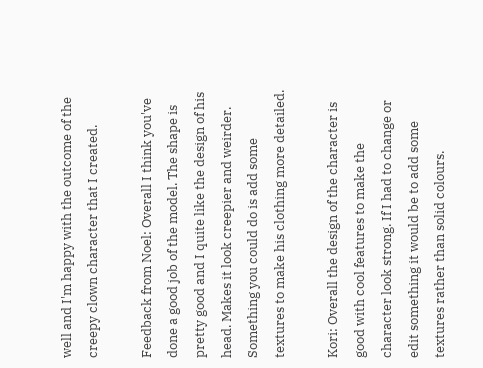well and I'm happy with the outcome of the creepy clown character that I created.

Feedback from Noel: Overall I think you've done a good job of the model. The shape is pretty good and I quite like the design of his head. Makes it look creepier and weirder. Something you could do is add some textures to make his clothing more detailed.

Kori: Overall the design of the character is good with cool features to make the character look strong. If I had to change or edit something it would be to add some textures rather than solid colours.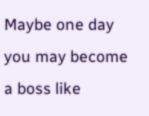Maybe one day you may become a boss like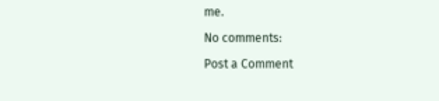me.

No comments:

Post a Comment